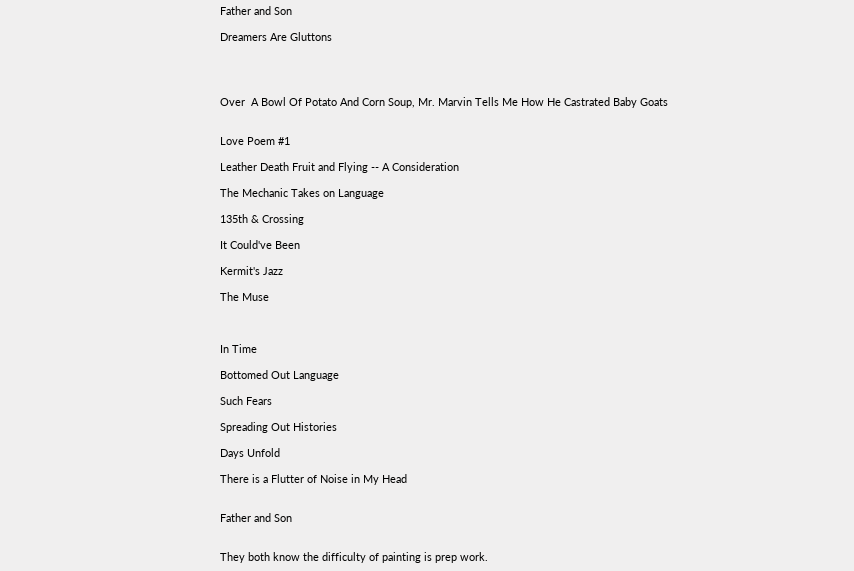Father and Son

Dreamers Are Gluttons




Over  A Bowl Of Potato And Corn Soup, Mr. Marvin Tells Me How He Castrated Baby Goats


Love Poem #1

Leather Death Fruit and Flying -- A Consideration

The Mechanic Takes on Language

135th & Crossing

It Could've Been

Kermit's Jazz

The Muse



In Time

Bottomed Out Language

Such Fears

Spreading Out Histories

Days Unfold

There is a Flutter of Noise in My Head


Father and Son


They both know the difficulty of painting is prep work.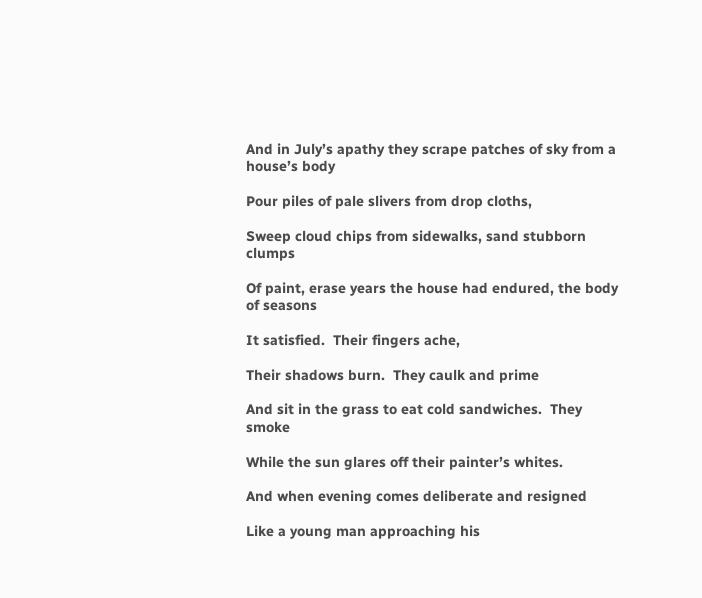And in July’s apathy they scrape patches of sky from a house’s body

Pour piles of pale slivers from drop cloths,

Sweep cloud chips from sidewalks, sand stubborn clumps

Of paint, erase years the house had endured, the body of seasons

It satisfied.  Their fingers ache,

Their shadows burn.  They caulk and prime

And sit in the grass to eat cold sandwiches.  They smoke

While the sun glares off their painter’s whites.

And when evening comes deliberate and resigned

Like a young man approaching his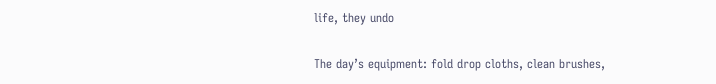life, they undo

The day’s equipment: fold drop cloths, clean brushes,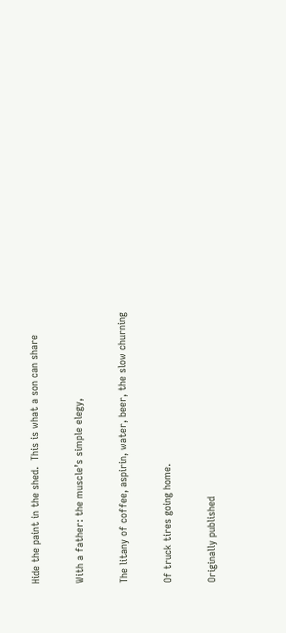Hide the paint in the shed.  This is what a son can share

With a father: the muscle’s simple elegy,

The litany of coffee, aspirin, water, beer, the slow churning

Of truck tires going home.

Originally published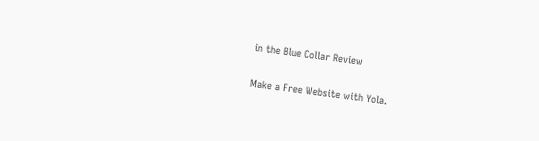in the Blue Collar Review


Make a Free Website with Yola.